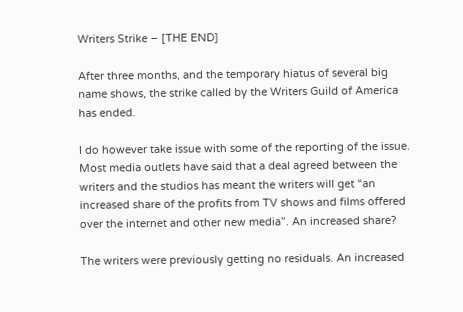Writers Strike – [THE END]

After three months, and the temporary hiatus of several big name shows, the strike called by the Writers Guild of America has ended.

I do however take issue with some of the reporting of the issue. Most media outlets have said that a deal agreed between the writers and the studios has meant the writers will get “an increased share of the profits from TV shows and films offered over the internet and other new media”. An increased share?

The writers were previously getting no residuals. An increased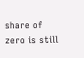share of zero is still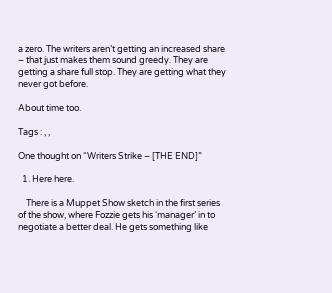a zero. The writers aren’t getting an increased share – that just makes them sound greedy. They are getting a share full stop. They are getting what they never got before.

About time too.

Tags : , ,

One thought on “Writers Strike – [THE END]”

  1. Here here.

    There is a Muppet Show sketch in the first series of the show, where Fozzie gets his ‘manager’ in to negotiate a better deal. He gets something like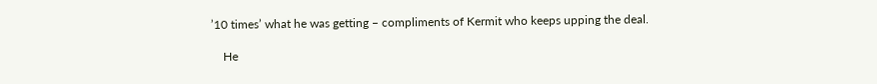’10 times’ what he was getting – compliments of Kermit who keeps upping the deal.

    He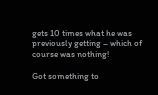gets 10 times what he was previously getting – which of course was nothing!

Got something to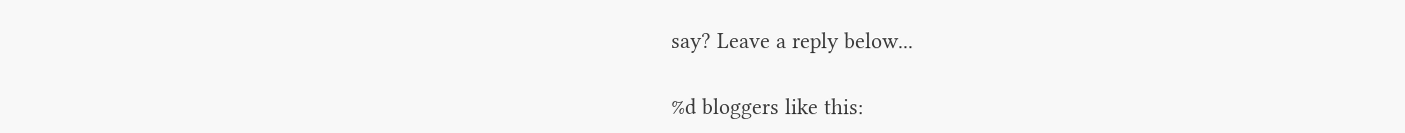say? Leave a reply below...

%d bloggers like this: